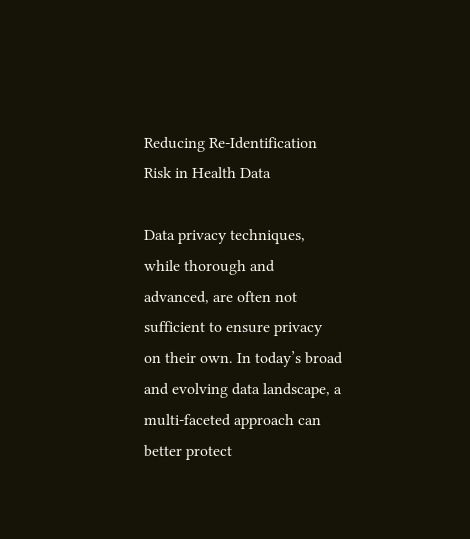Reducing Re-Identification Risk in Health Data

Data privacy techniques, while thorough and advanced, are often not sufficient to ensure privacy on their own. In today’s broad and evolving data landscape, a multi-faceted approach can better protect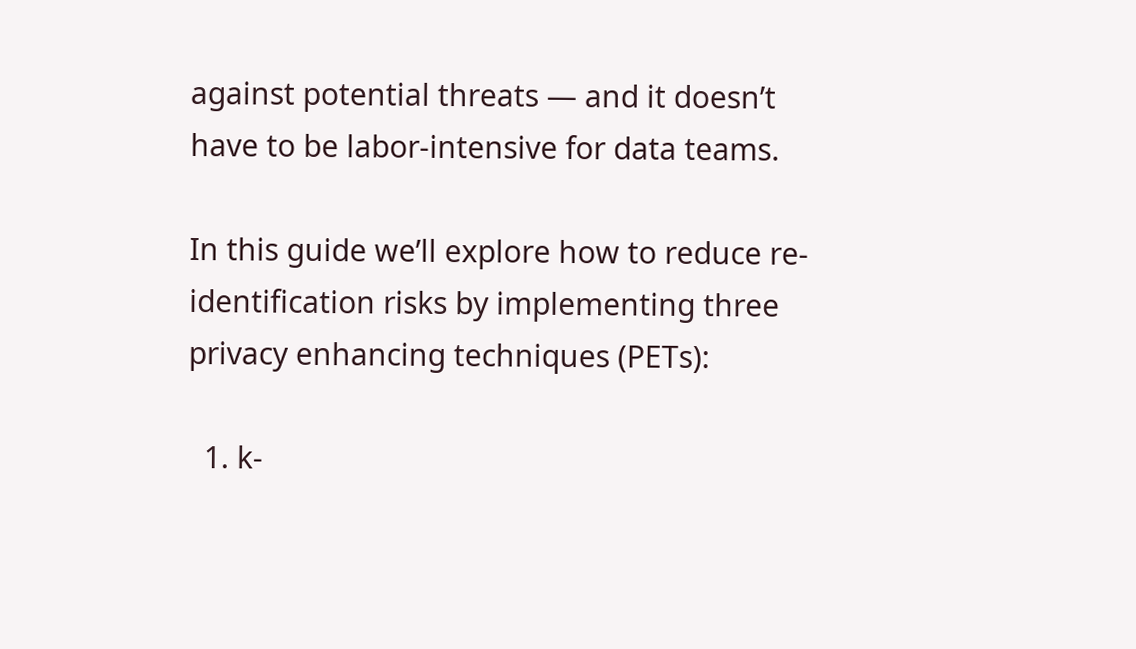against potential threats — and it doesn’t have to be labor-intensive for data teams.

In this guide we’ll explore how to reduce re-identification risks by implementing three privacy enhancing techniques (PETs):

  1. k-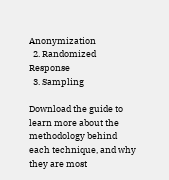Anonymization
  2. Randomized Response
  3. Sampling

Download the guide to learn more about the methodology behind each technique, and why they are most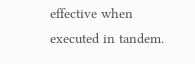effective when executed in tandem.